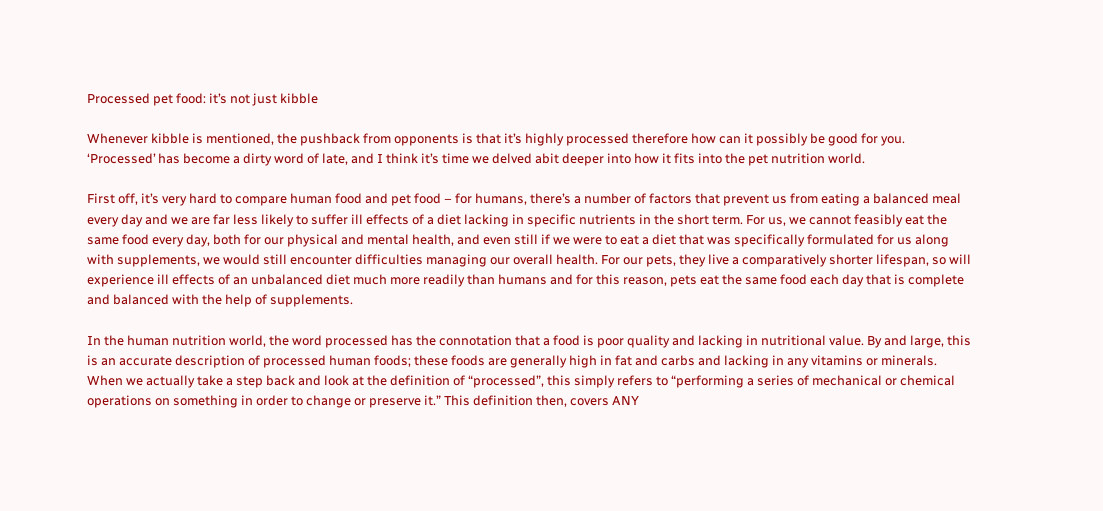Processed pet food: it’s not just kibble

Whenever kibble is mentioned, the pushback from opponents is that it’s highly processed therefore how can it possibly be good for you. ‘Processed’ has become a dirty word of late, and I think it’s time we delved abit deeper into how it fits into the pet nutrition world.

First off, it’s very hard to compare human food and pet food – for humans, there’s a number of factors that prevent us from eating a balanced meal every day and we are far less likely to suffer ill effects of a diet lacking in specific nutrients in the short term. For us, we cannot feasibly eat the same food every day, both for our physical and mental health, and even still if we were to eat a diet that was specifically formulated for us along with supplements, we would still encounter difficulties managing our overall health. For our pets, they live a comparatively shorter lifespan, so will experience ill effects of an unbalanced diet much more readily than humans and for this reason, pets eat the same food each day that is complete and balanced with the help of supplements.

In the human nutrition world, the word processed has the connotation that a food is poor quality and lacking in nutritional value. By and large, this is an accurate description of processed human foods; these foods are generally high in fat and carbs and lacking in any vitamins or minerals. When we actually take a step back and look at the definition of “processed”, this simply refers to “performing a series of mechanical or chemical operations on something in order to change or preserve it.” This definition then, covers ANY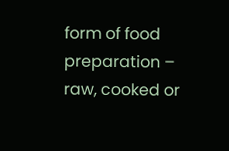form of food preparation – raw, cooked or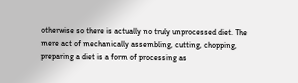otherwise so there is actually no truly unprocessed diet. The mere act of mechanically assembling, cutting, chopping, preparing a diet is a form of processing as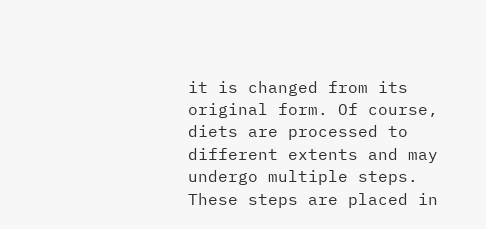it is changed from its original form. Of course, diets are processed to different extents and may undergo multiple steps. These steps are placed in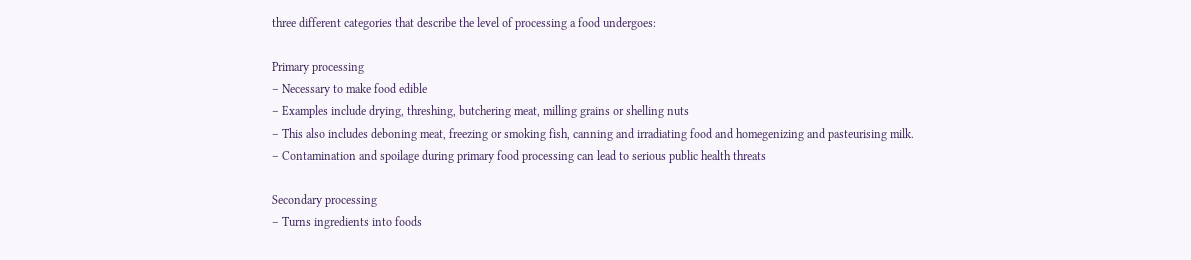three different categories that describe the level of processing a food undergoes:

Primary processing
– Necessary to make food edible
– Examples include drying, threshing, butchering meat, milling grains or shelling nuts
– This also includes deboning meat, freezing or smoking fish, canning and irradiating food and homegenizing and pasteurising milk.
– Contamination and spoilage during primary food processing can lead to serious public health threats

Secondary processing
– Turns ingredients into foods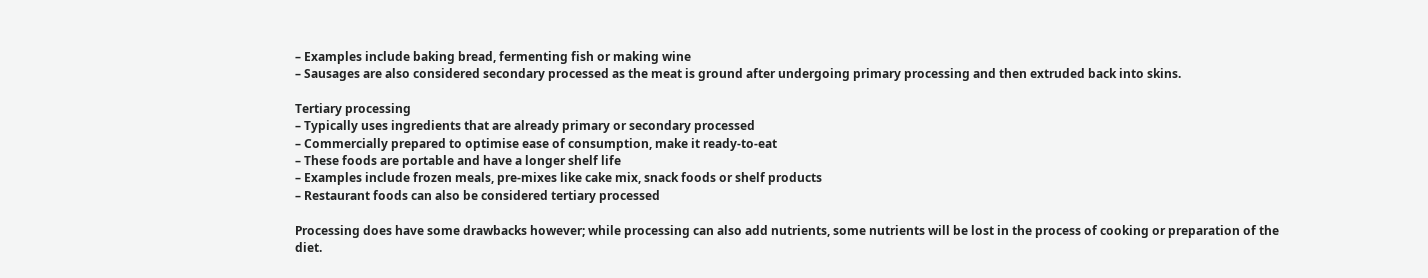– Examples include baking bread, fermenting fish or making wine
– Sausages are also considered secondary processed as the meat is ground after undergoing primary processing and then extruded back into skins.

Tertiary processing
– Typically uses ingredients that are already primary or secondary processed
– Commercially prepared to optimise ease of consumption, make it ready-to-eat
– These foods are portable and have a longer shelf life
– Examples include frozen meals, pre-mixes like cake mix, snack foods or shelf products
– Restaurant foods can also be considered tertiary processed

Processing does have some drawbacks however; while processing can also add nutrients, some nutrients will be lost in the process of cooking or preparation of the diet.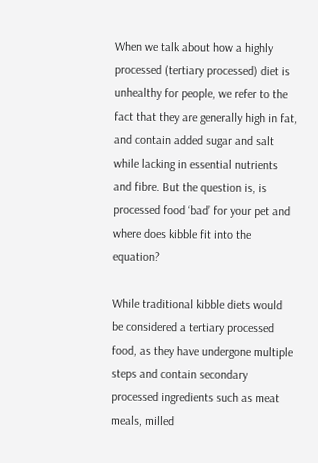When we talk about how a highly processed (tertiary processed) diet is unhealthy for people, we refer to the fact that they are generally high in fat, and contain added sugar and salt while lacking in essential nutrients and fibre. But the question is, is processed food ‘bad’ for your pet and where does kibble fit into the equation?

While traditional kibble diets would be considered a tertiary processed food, as they have undergone multiple steps and contain secondary processed ingredients such as meat meals, milled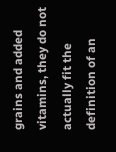grains and added vitamins, they do not actually fit the definition of an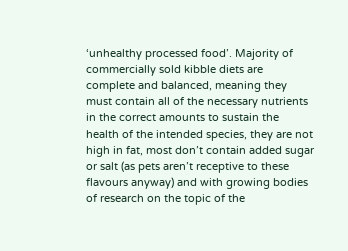‘unhealthy processed food’. Majority of commercially sold kibble diets are complete and balanced, meaning they must contain all of the necessary nutrients in the correct amounts to sustain the health of the intended species, they are not high in fat, most don’t contain added sugar or salt (as pets aren’t receptive to these flavours anyway) and with growing bodies of research on the topic of the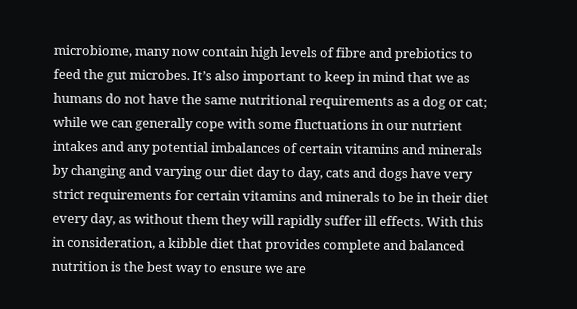microbiome, many now contain high levels of fibre and prebiotics to feed the gut microbes. It’s also important to keep in mind that we as humans do not have the same nutritional requirements as a dog or cat; while we can generally cope with some fluctuations in our nutrient intakes and any potential imbalances of certain vitamins and minerals by changing and varying our diet day to day, cats and dogs have very strict requirements for certain vitamins and minerals to be in their diet every day, as without them they will rapidly suffer ill effects. With this in consideration, a kibble diet that provides complete and balanced nutrition is the best way to ensure we are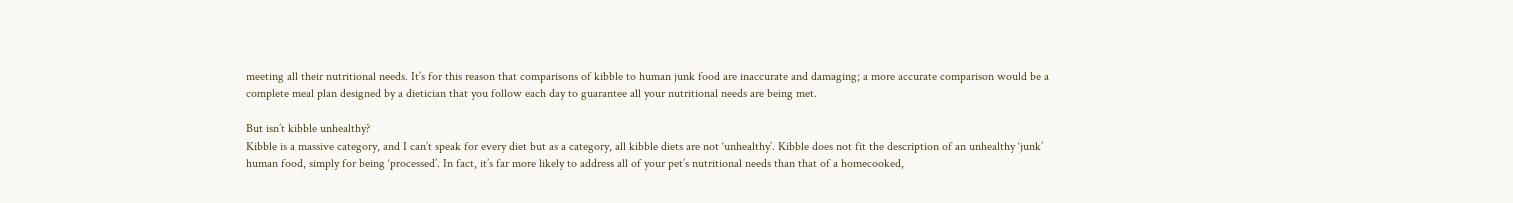meeting all their nutritional needs. It’s for this reason that comparisons of kibble to human junk food are inaccurate and damaging; a more accurate comparison would be a complete meal plan designed by a dietician that you follow each day to guarantee all your nutritional needs are being met.

But isn’t kibble unhealthy?
Kibble is a massive category, and I can’t speak for every diet but as a category, all kibble diets are not ‘unhealthy’. Kibble does not fit the description of an unhealthy ‘junk’ human food, simply for being ‘processed’. In fact, it’s far more likely to address all of your pet’s nutritional needs than that of a homecooked,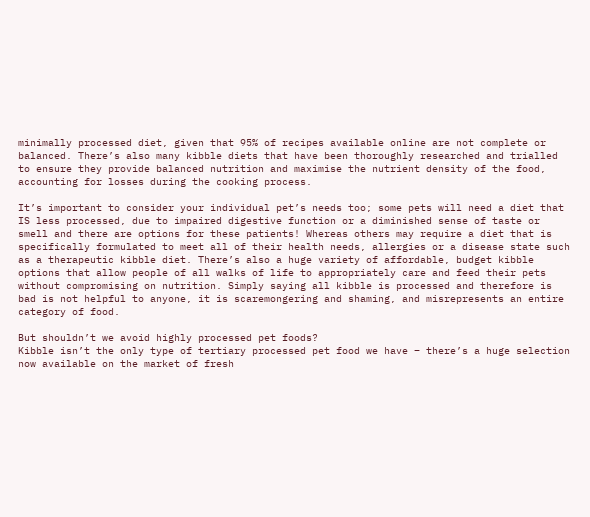minimally processed diet, given that 95% of recipes available online are not complete or balanced. There’s also many kibble diets that have been thoroughly researched and trialled to ensure they provide balanced nutrition and maximise the nutrient density of the food, accounting for losses during the cooking process.

It’s important to consider your individual pet’s needs too; some pets will need a diet that IS less processed, due to impaired digestive function or a diminished sense of taste or smell and there are options for these patients! Whereas others may require a diet that is specifically formulated to meet all of their health needs, allergies or a disease state such as a therapeutic kibble diet. There’s also a huge variety of affordable, budget kibble options that allow people of all walks of life to appropriately care and feed their pets without compromising on nutrition. Simply saying all kibble is processed and therefore is bad is not helpful to anyone, it is scaremongering and shaming, and misrepresents an entire category of food.

But shouldn’t we avoid highly processed pet foods?
Kibble isn’t the only type of tertiary processed pet food we have – there’s a huge selection now available on the market of fresh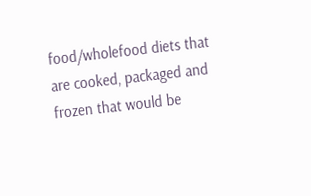food/wholefood diets that are cooked, packaged and frozen that would be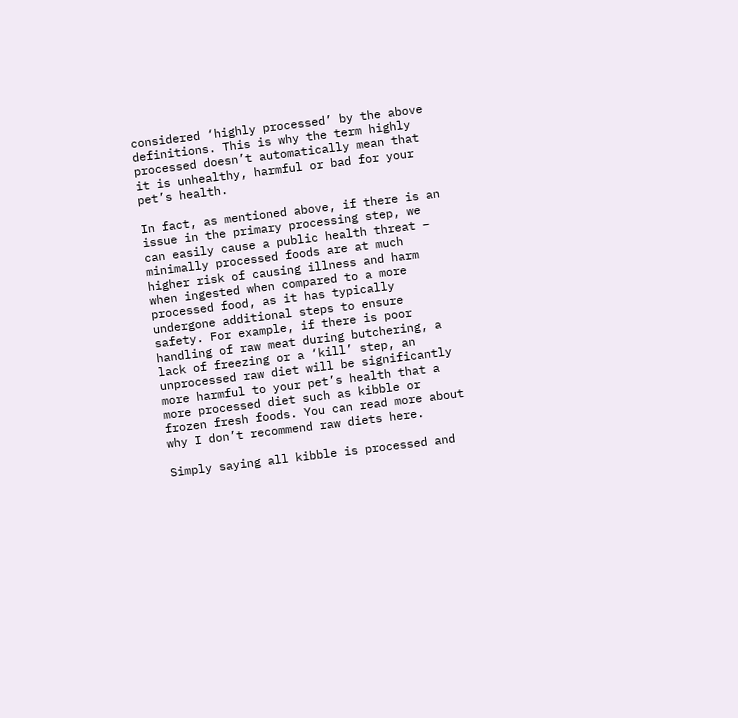considered ‘highly processed’ by the above definitions. This is why the term highly processed doesn’t automatically mean that it is unhealthy, harmful or bad for your pet’s health.

In fact, as mentioned above, if there is an issue in the primary processing step, we can easily cause a public health threat – minimally processed foods are at much higher risk of causing illness and harm when ingested when compared to a more processed food, as it has typically undergone additional steps to ensure safety. For example, if there is poor handling of raw meat during butchering, a lack of freezing or a ‘kill’ step, an unprocessed raw diet will be significantly more harmful to your pet’s health that a more processed diet such as kibble or frozen fresh foods. You can read more about why I don’t recommend raw diets here.

Simply saying all kibble is processed and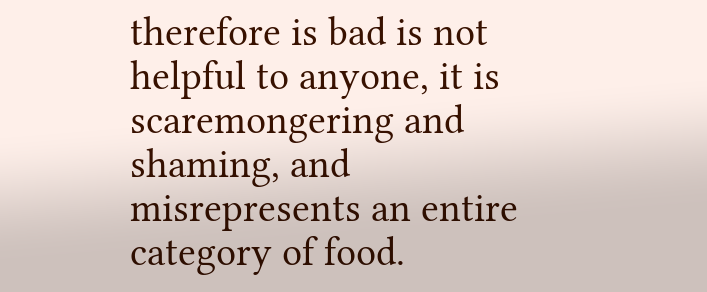therefore is bad is not helpful to anyone, it is scaremongering and shaming, and misrepresents an entire category of food.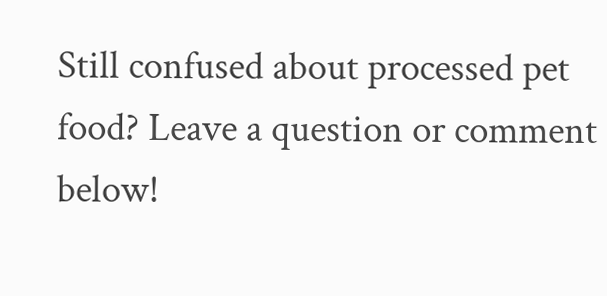Still confused about processed pet food? Leave a question or comment below!